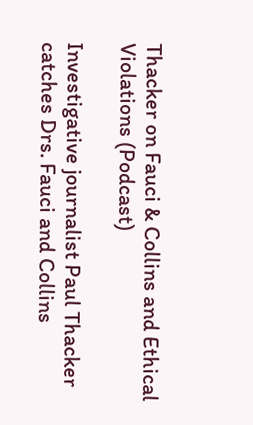Thacker on Fauci & Collins and Ethical Violations (Podcast)

Investigative journalist Paul Thacker catches Drs. Fauci and Collins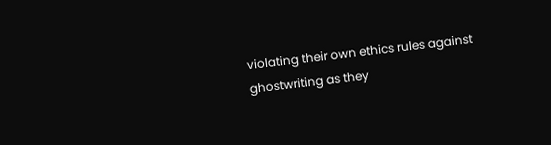violating their own ethics rules against ghostwriting as they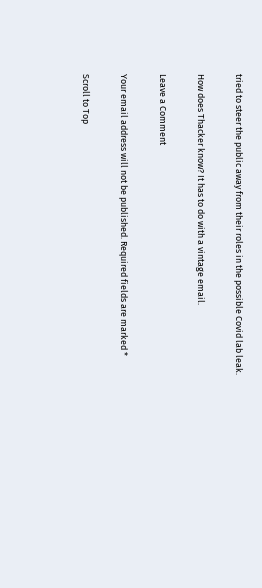tried to steer the public away from their roles in the possible Covid lab leak.

How does Thacker know? It has to do with a vintage email.

Leave a Comment

Your email address will not be published. Required fields are marked *

Scroll to Top